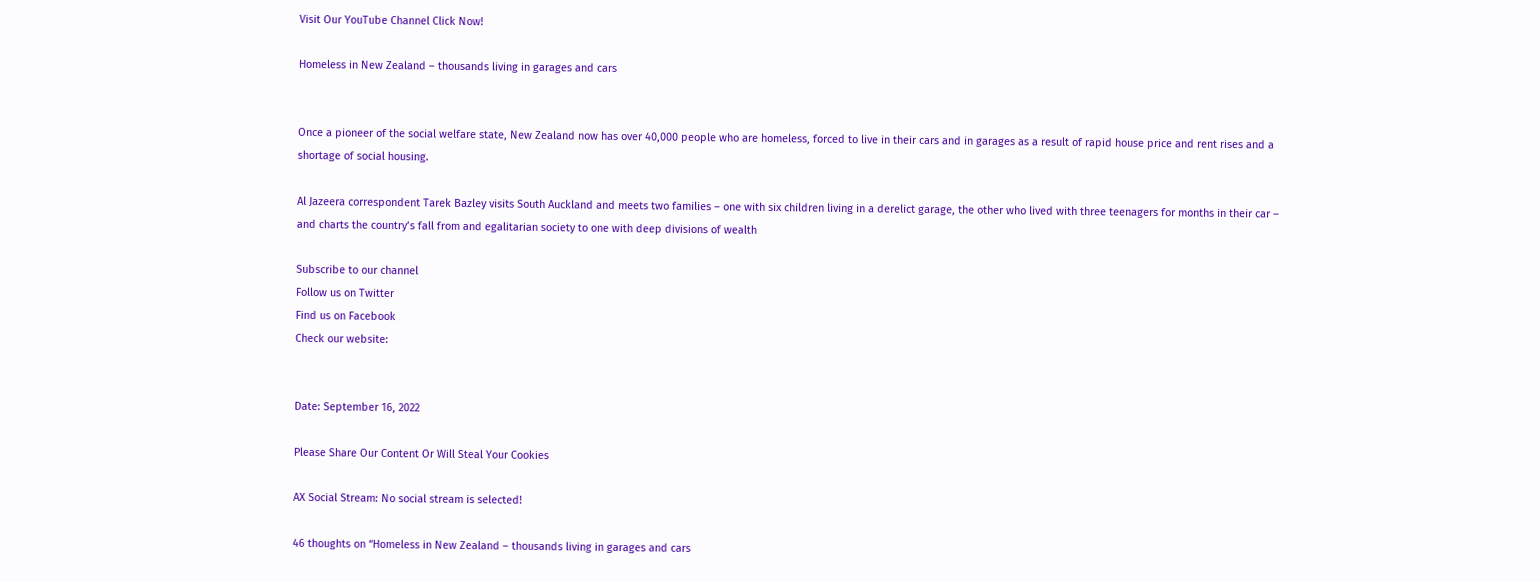Visit Our YouTube Channel Click Now!

Homeless in New Zealand – thousands living in garages and cars


Once a pioneer of the social welfare state, New Zealand now has over 40,000 people who are homeless, forced to live in their cars and in garages as a result of rapid house price and rent rises and a shortage of social housing.

Al Jazeera correspondent Tarek Bazley visits South Auckland and meets two families – one with six children living in a derelict garage, the other who lived with three teenagers for months in their car – and charts the country’s fall from and egalitarian society to one with deep divisions of wealth

Subscribe to our channel
Follow us on Twitter
Find us on Facebook
Check our website:


Date: September 16, 2022

Please Share Our Content Or Will Steal Your Cookies

AX Social Stream: No social stream is selected!

46 thoughts on “Homeless in New Zealand – thousands living in garages and cars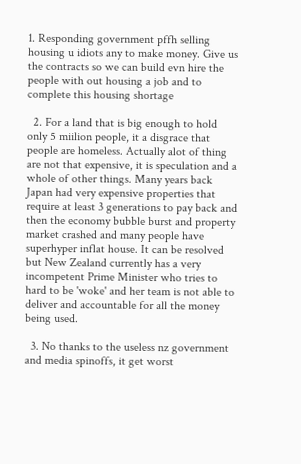1. Responding government pffh selling housing u idiots any to make money. Give us the contracts so we can build evn hire the people with out housing a job and to complete this housing shortage

  2. For a land that is big enough to hold only 5 miilion people, it a disgrace that people are homeless. Actually alot of thing are not that expensive, it is speculation and a whole of other things. Many years back Japan had very expensive properties that require at least 3 generations to pay back and then the economy bubble burst and property market crashed and many people have superhyper inflat house. It can be resolved but New Zealand currently has a very incompetent Prime Minister who tries to hard to be 'woke' and her team is not able to deliver and accountable for all the money being used.

  3. No thanks to the useless nz government and media spinoffs, it get worst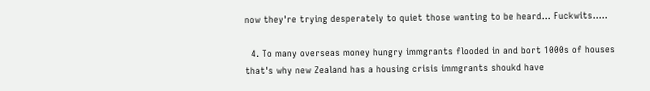now they're trying desperately to quiet those wanting to be heard… Fuckwits…..

  4. To many overseas money hungry immgrants flooded in and bort 1000s of houses that's why new Zealand has a housing crisis immgrants shoukd have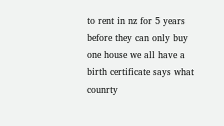to rent in nz for 5 years before they can only buy one house we all have a birth certificate says what counrty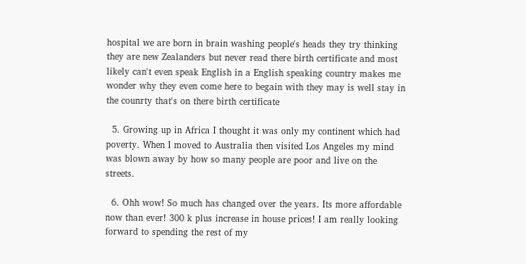hospital we are born in brain washing people's heads they try thinking they are new Zealanders but never read there birth certificate and most likely can't even speak English in a English speaking country makes me wonder why they even come here to begain with they may is well stay in the counrty that's on there birth certificate

  5. Growing up in Africa I thought it was only my continent which had poverty. When I moved to Australia then visited Los Angeles my mind was blown away by how so many people are poor and live on the streets.

  6. Ohh wow! So much has changed over the years. Its more affordable now than ever! 300 k plus increase in house prices! I am really looking forward to spending the rest of my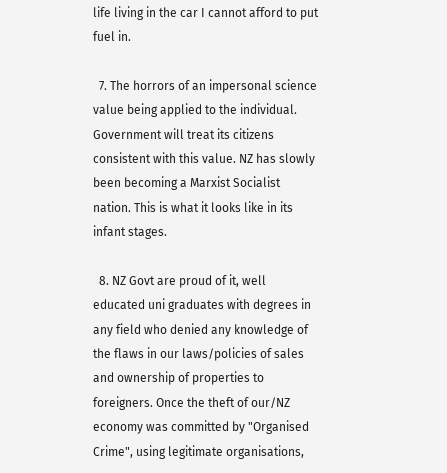life living in the car I cannot afford to put fuel in.

  7. The horrors of an impersonal science value being applied to the individual. Government will treat its citizens consistent with this value. NZ has slowly been becoming a Marxist Socialist nation. This is what it looks like in its infant stages.

  8. NZ Govt are proud of it, well educated uni graduates with degrees in any field who denied any knowledge of the flaws in our laws/policies of sales and ownership of properties to foreigners. Once the theft of our/NZ economy was committed by "Organised Crime", using legitimate organisations,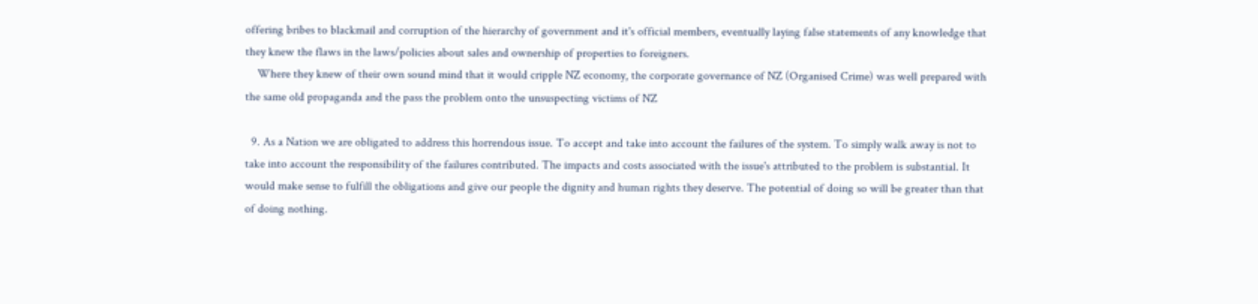offering bribes to blackmail and corruption of the hierarchy of government and it's official members, eventually laying false statements of any knowledge that they knew the flaws in the laws/policies about sales and ownership of properties to foreigners.
    Where they knew of their own sound mind that it would cripple NZ economy, the corporate governance of NZ (Organised Crime) was well prepared with the same old propaganda and the pass the problem onto the unsuspecting victims of NZ

  9. As a Nation we are obligated to address this horrendous issue. To accept and take into account the failures of the system. To simply walk away is not to take into account the responsibility of the failures contributed. The impacts and costs associated with the issue's attributed to the problem is substantial. It would make sense to fulfill the obligations and give our people the dignity and human rights they deserve. The potential of doing so will be greater than that of doing nothing.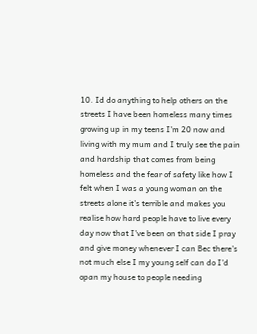10. Id do anything to help others on the streets I have been homeless many times growing up in my teens I'm 20 now and living with my mum and I truly see the pain and hardship that comes from being homeless and the fear of safety like how I felt when I was a young woman on the streets alone it's terrible and makes you realise how hard people have to live every day now that I've been on that side I pray and give money whenever I can Bec there's not much else I my young self can do I'd opan my house to people needing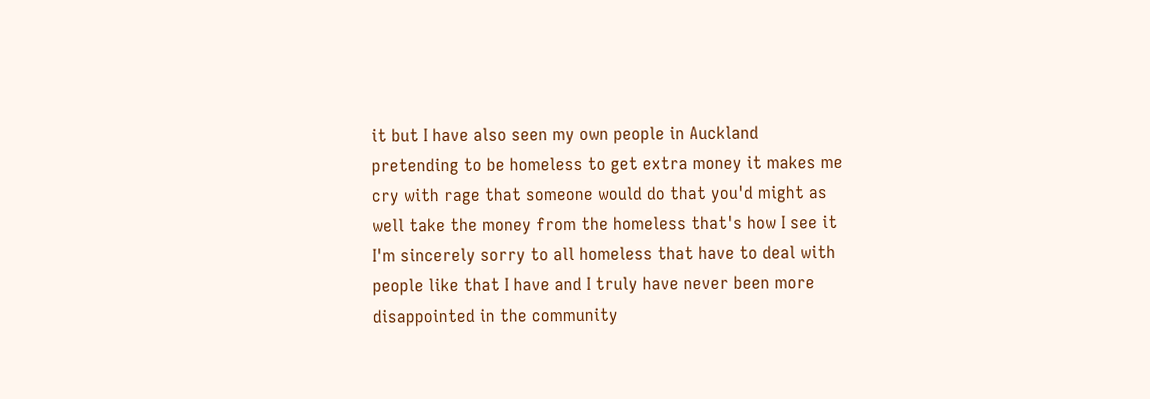it but I have also seen my own people in Auckland pretending to be homeless to get extra money it makes me cry with rage that someone would do that you'd might as well take the money from the homeless that's how I see it I'm sincerely sorry to all homeless that have to deal with people like that I have and I truly have never been more disappointed in the community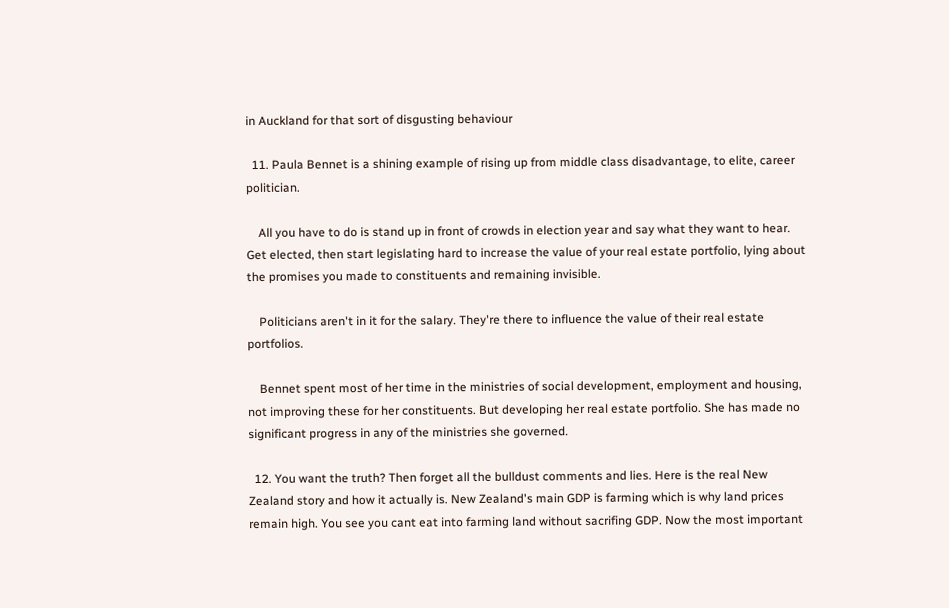in Auckland for that sort of disgusting behaviour

  11. Paula Bennet is a shining example of rising up from middle class disadvantage, to elite, career politician.

    All you have to do is stand up in front of crowds in election year and say what they want to hear. Get elected, then start legislating hard to increase the value of your real estate portfolio, lying about the promises you made to constituents and remaining invisible.

    Politicians aren't in it for the salary. They're there to influence the value of their real estate portfolios.

    Bennet spent most of her time in the ministries of social development, employment and housing, not improving these for her constituents. But developing her real estate portfolio. She has made no significant progress in any of the ministries she governed.

  12. You want the truth? Then forget all the bulldust comments and lies. Here is the real New Zealand story and how it actually is. New Zealand's main GDP is farming which is why land prices remain high. You see you cant eat into farming land without sacrifing GDP. Now the most important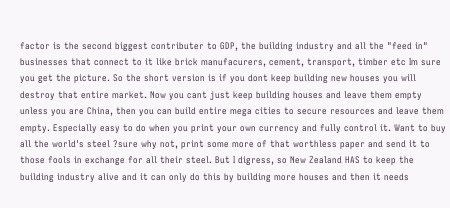factor is the second biggest contributer to GDP, the building industry and all the "feed in" businesses that connect to it like brick manufacurers, cement, transport, timber etc Im sure you get the picture. So the short version is if you dont keep building new houses you will destroy that entire market. Now you cant just keep building houses and leave them empty unless you are China, then you can build entire mega cities to secure resources and leave them empty. Especially easy to do when you print your own currency and fully control it. Want to buy all the world's steel ?sure why not, print some more of that worthless paper and send it to those fools in exchange for all their steel. But I digress, so New Zealand HAS to keep the building industry alive and it can only do this by building more houses and then it needs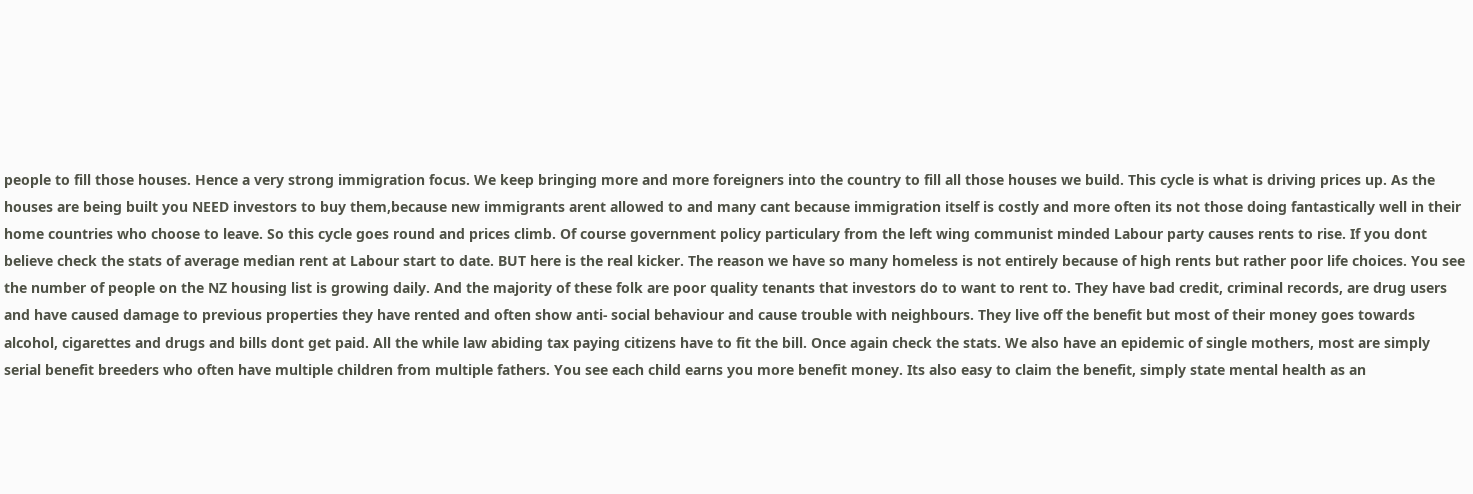people to fill those houses. Hence a very strong immigration focus. We keep bringing more and more foreigners into the country to fill all those houses we build. This cycle is what is driving prices up. As the houses are being built you NEED investors to buy them,because new immigrants arent allowed to and many cant because immigration itself is costly and more often its not those doing fantastically well in their home countries who choose to leave. So this cycle goes round and prices climb. Of course government policy particulary from the left wing communist minded Labour party causes rents to rise. If you dont believe check the stats of average median rent at Labour start to date. BUT here is the real kicker. The reason we have so many homeless is not entirely because of high rents but rather poor life choices. You see the number of people on the NZ housing list is growing daily. And the majority of these folk are poor quality tenants that investors do to want to rent to. They have bad credit, criminal records, are drug users and have caused damage to previous properties they have rented and often show anti- social behaviour and cause trouble with neighbours. They live off the benefit but most of their money goes towards alcohol, cigarettes and drugs and bills dont get paid. All the while law abiding tax paying citizens have to fit the bill. Once again check the stats. We also have an epidemic of single mothers, most are simply serial benefit breeders who often have multiple children from multiple fathers. You see each child earns you more benefit money. Its also easy to claim the benefit, simply state mental health as an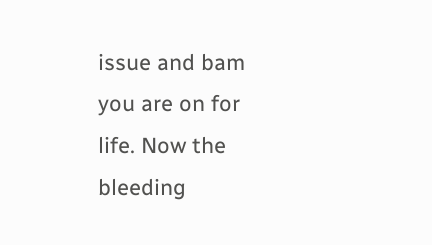issue and bam you are on for life. Now the bleeding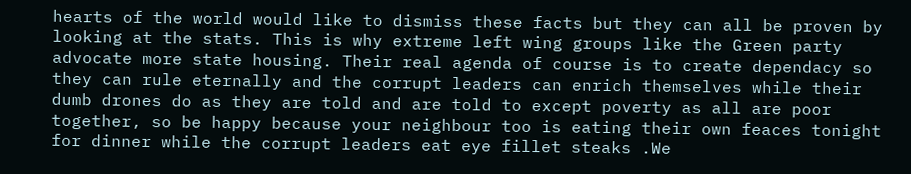hearts of the world would like to dismiss these facts but they can all be proven by looking at the stats. This is why extreme left wing groups like the Green party advocate more state housing. Their real agenda of course is to create dependacy so they can rule eternally and the corrupt leaders can enrich themselves while their dumb drones do as they are told and are told to except poverty as all are poor together, so be happy because your neighbour too is eating their own feaces tonight for dinner while the corrupt leaders eat eye fillet steaks .We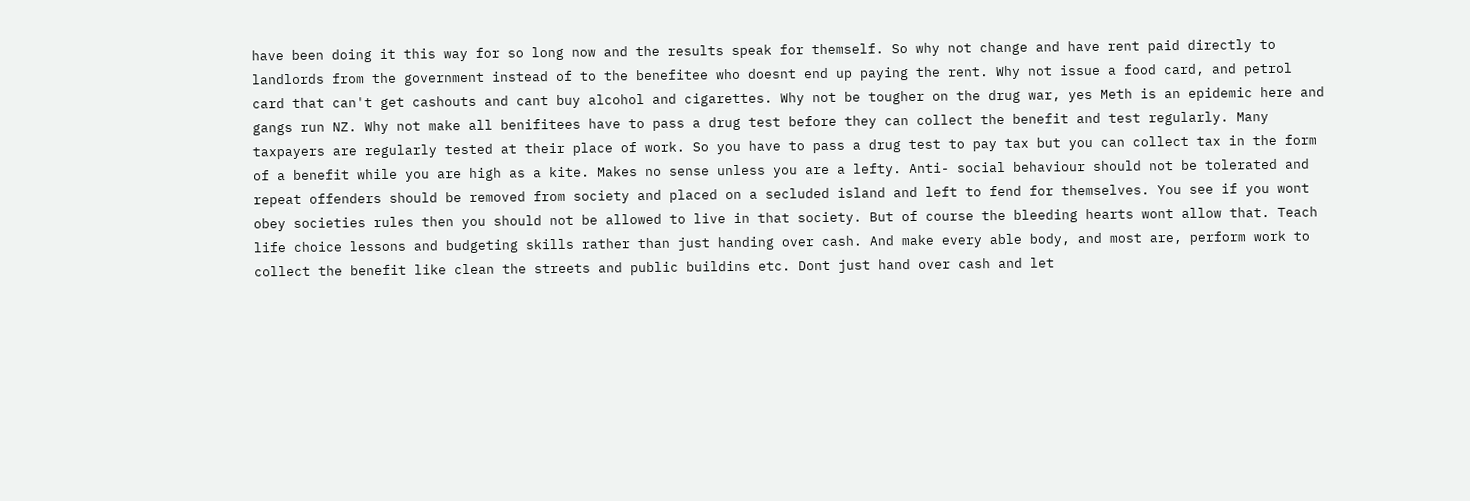have been doing it this way for so long now and the results speak for themself. So why not change and have rent paid directly to landlords from the government instead of to the benefitee who doesnt end up paying the rent. Why not issue a food card, and petrol card that can't get cashouts and cant buy alcohol and cigarettes. Why not be tougher on the drug war, yes Meth is an epidemic here and gangs run NZ. Why not make all benifitees have to pass a drug test before they can collect the benefit and test regularly. Many taxpayers are regularly tested at their place of work. So you have to pass a drug test to pay tax but you can collect tax in the form of a benefit while you are high as a kite. Makes no sense unless you are a lefty. Anti- social behaviour should not be tolerated and repeat offenders should be removed from society and placed on a secluded island and left to fend for themselves. You see if you wont obey societies rules then you should not be allowed to live in that society. But of course the bleeding hearts wont allow that. Teach life choice lessons and budgeting skills rather than just handing over cash. And make every able body, and most are, perform work to collect the benefit like clean the streets and public buildins etc. Dont just hand over cash and let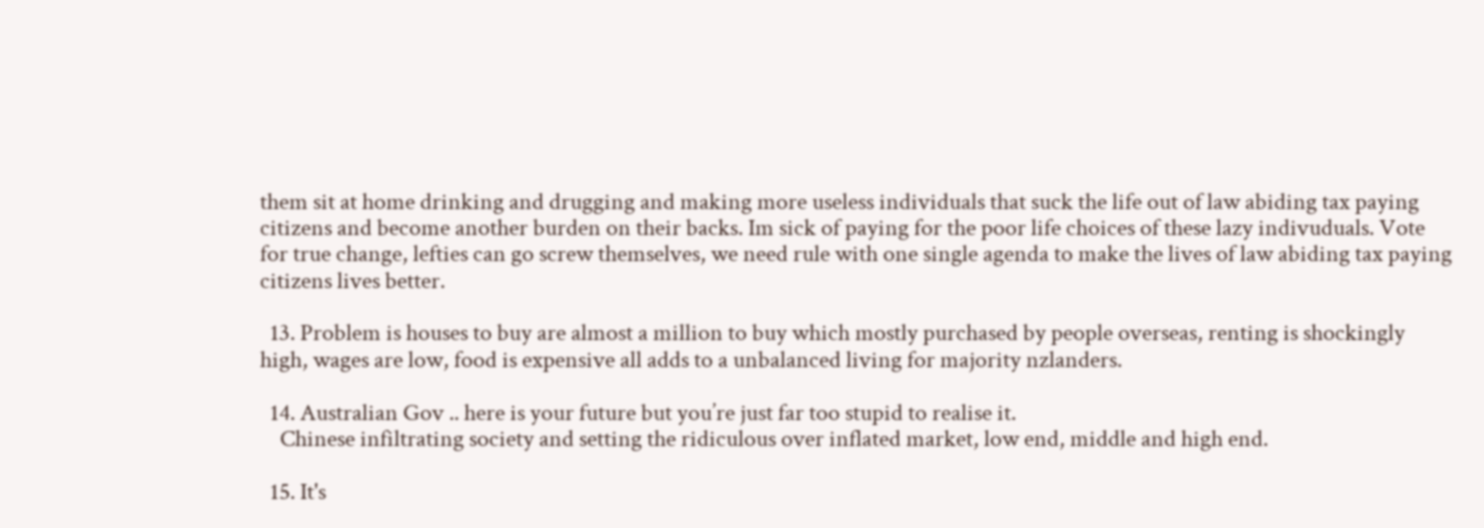them sit at home drinking and drugging and making more useless individuals that suck the life out of law abiding tax paying citizens and become another burden on their backs. Im sick of paying for the poor life choices of these lazy indivuduals. Vote for true change, lefties can go screw themselves, we need rule with one single agenda to make the lives of law abiding tax paying citizens lives better.

  13. Problem is houses to buy are almost a million to buy which mostly purchased by people overseas, renting is shockingly high, wages are low, food is expensive all adds to a unbalanced living for majority nzlanders.

  14. Australian Gov .. here is your future but you’re just far too stupid to realise it.
    Chinese infiltrating society and setting the ridiculous over inflated market, low end, middle and high end.

  15. It's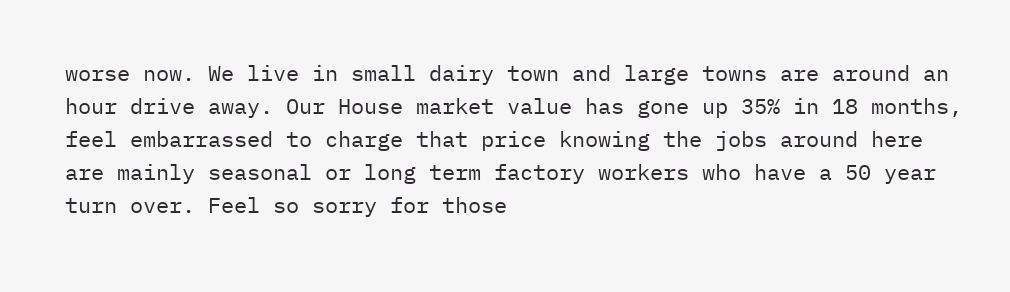worse now. We live in small dairy town and large towns are around an hour drive away. Our House market value has gone up 35% in 18 months, feel embarrassed to charge that price knowing the jobs around here are mainly seasonal or long term factory workers who have a 50 year turn over. Feel so sorry for those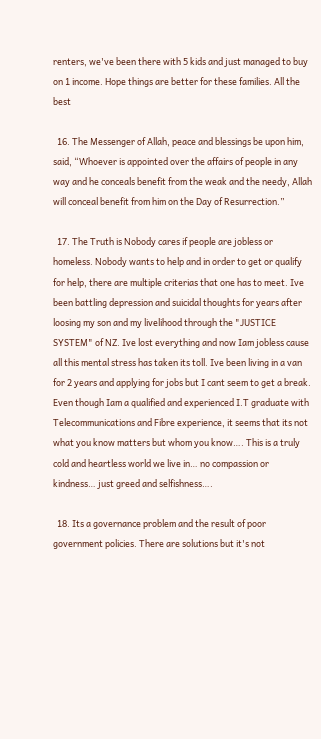renters, we've been there with 5 kids and just managed to buy on 1 income. Hope things are better for these families. All the best

  16. The Messenger of Allah, peace and blessings be upon him, said, “Whoever is appointed over the affairs of people in any way and he conceals benefit from the weak and the needy, Allah will conceal benefit from him on the Day of Resurrection.”

  17. The Truth is Nobody cares if people are jobless or homeless. Nobody wants to help and in order to get or qualify for help, there are multiple criterias that one has to meet. Ive been battling depression and suicidal thoughts for years after loosing my son and my livelihood through the "JUSTICE SYSTEM" of NZ. Ive lost everything and now Iam jobless cause all this mental stress has taken its toll. Ive been living in a van for 2 years and applying for jobs but I cant seem to get a break. Even though Iam a qualified and experienced I.T graduate with Telecommunications and Fibre experience, it seems that its not what you know matters but whom you know…. This is a truly cold and heartless world we live in… no compassion or kindness… just greed and selfishness….

  18. Its a governance problem and the result of poor government policies. There are solutions but it's not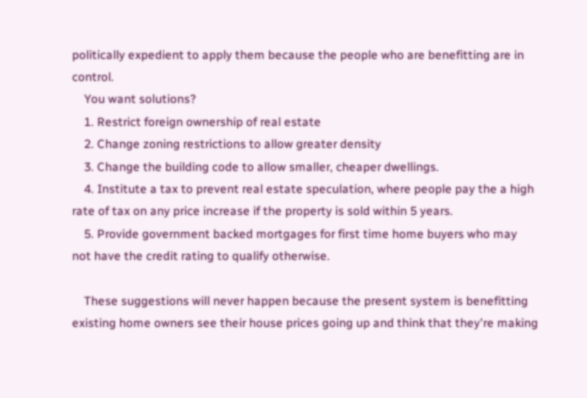politically expedient to apply them because the people who are benefitting are in control.
    You want solutions?
    1. Restrict foreign ownership of real estate
    2. Change zoning restrictions to allow greater density
    3. Change the building code to allow smaller, cheaper dwellings.
    4. Institute a tax to prevent real estate speculation, where people pay the a high rate of tax on any price increase if the property is sold within 5 years.
    5. Provide government backed mortgages for first time home buyers who may not have the credit rating to qualify otherwise.

    These suggestions will never happen because the present system is benefitting existing home owners see their house prices going up and think that they're making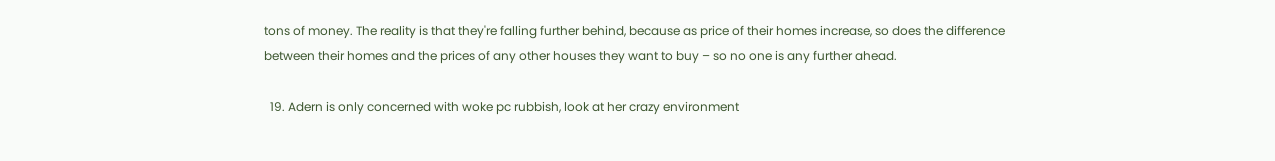tons of money. The reality is that they're falling further behind, because as price of their homes increase, so does the difference between their homes and the prices of any other houses they want to buy – so no one is any further ahead.

  19. Adern is only concerned with woke pc rubbish, look at her crazy environment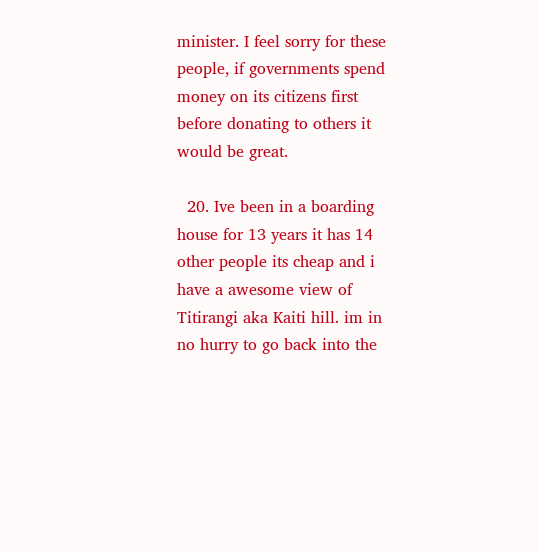minister. I feel sorry for these people, if governments spend money on its citizens first before donating to others it would be great.

  20. Ive been in a boarding house for 13 years it has 14 other people its cheap and i have a awesome view of Titirangi aka Kaiti hill. im in no hurry to go back into the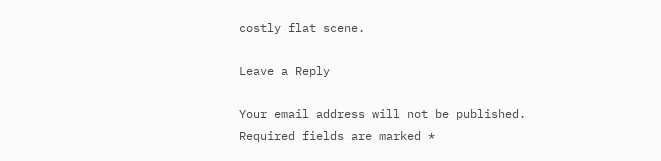costly flat scene.

Leave a Reply

Your email address will not be published. Required fields are marked *